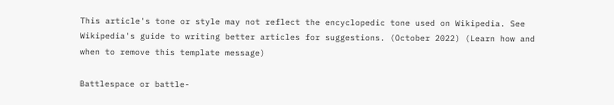This article's tone or style may not reflect the encyclopedic tone used on Wikipedia. See Wikipedia's guide to writing better articles for suggestions. (October 2022) (Learn how and when to remove this template message)

Battlespace or battle-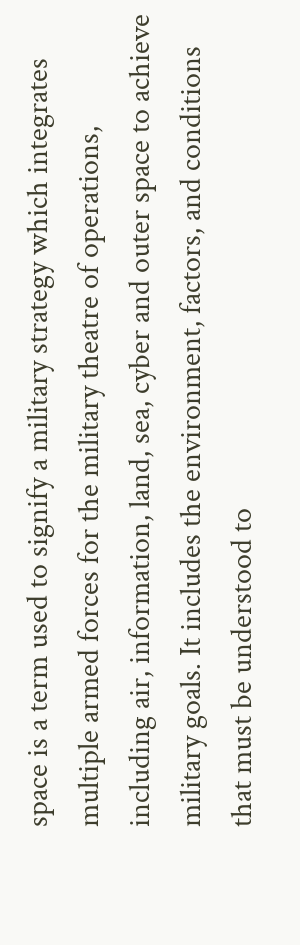space is a term used to signify a military strategy which integrates multiple armed forces for the military theatre of operations, including air, information, land, sea, cyber and outer space to achieve military goals. It includes the environment, factors, and conditions that must be understood to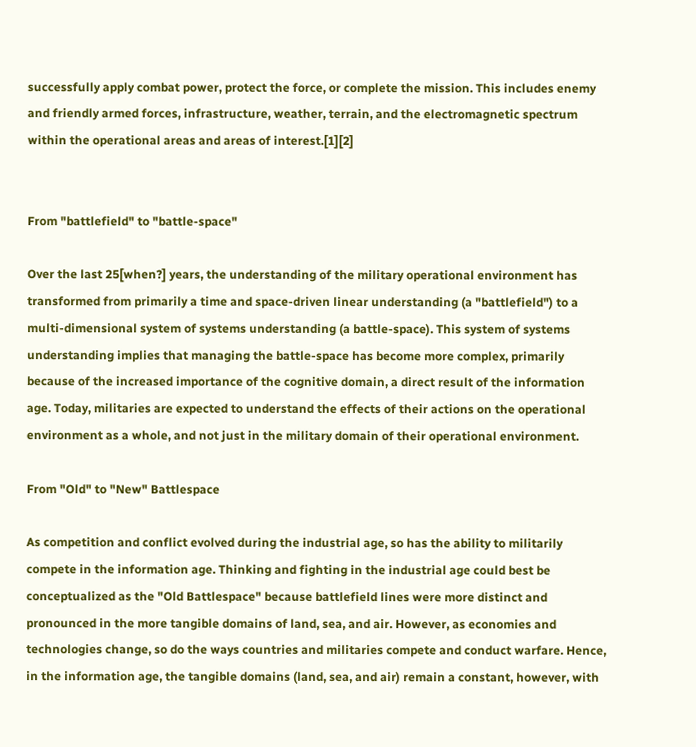successfully apply combat power, protect the force, or complete the mission. This includes enemy and friendly armed forces, infrastructure, weather, terrain, and the electromagnetic spectrum within the operational areas and areas of interest.[1][2]


From "battlefield" to "battle-space"

Over the last 25[when?] years, the understanding of the military operational environment has transformed from primarily a time and space-driven linear understanding (a "battlefield") to a multi-dimensional system of systems understanding (a battle-space). This system of systems understanding implies that managing the battle-space has become more complex, primarily because of the increased importance of the cognitive domain, a direct result of the information age. Today, militaries are expected to understand the effects of their actions on the operational environment as a whole, and not just in the military domain of their operational environment.

From "Old" to "New" Battlespace

As competition and conflict evolved during the industrial age, so has the ability to militarily compete in the information age. Thinking and fighting in the industrial age could best be conceptualized as the "Old Battlespace" because battlefield lines were more distinct and pronounced in the more tangible domains of land, sea, and air. However, as economies and technologies change, so do the ways countries and militaries compete and conduct warfare. Hence, in the information age, the tangible domains (land, sea, and air) remain a constant, however, with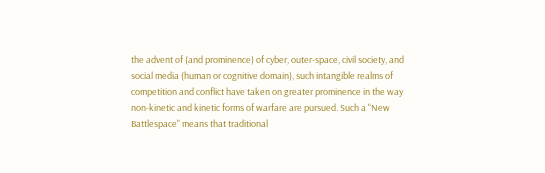the advent of (and prominence) of cyber, outer-space, civil society, and social media (human or cognitive domain), such intangible realms of competition and conflict have taken on greater prominence in the way non-kinetic and kinetic forms of warfare are pursued. Such a "New Battlespace" means that traditional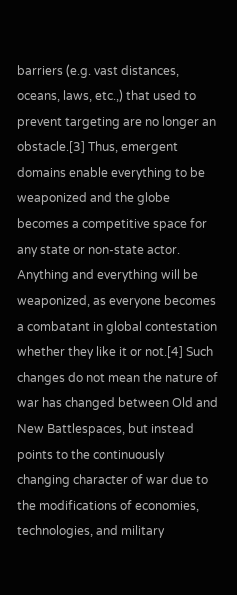barriers (e.g. vast distances, oceans, laws, etc.,) that used to prevent targeting are no longer an obstacle.[3] Thus, emergent domains enable everything to be weaponized and the globe becomes a competitive space for any state or non-state actor. Anything and everything will be weaponized, as everyone becomes a combatant in global contestation whether they like it or not.[4] Such changes do not mean the nature of war has changed between Old and New Battlespaces, but instead points to the continuously changing character of war due to the modifications of economies, technologies, and military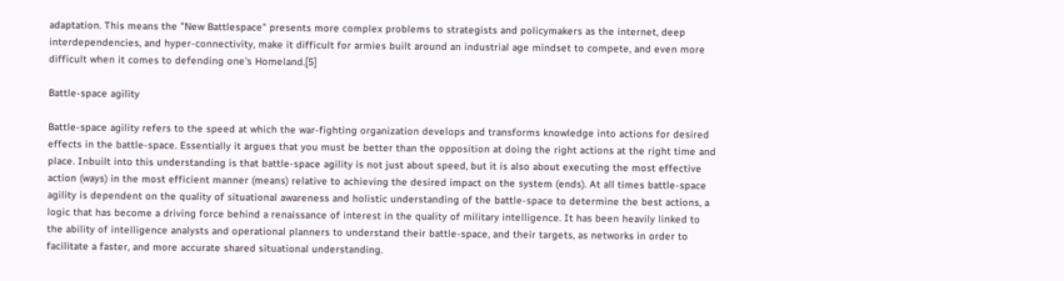adaptation. This means the "New Battlespace" presents more complex problems to strategists and policymakers as the internet, deep interdependencies, and hyper-connectivity, make it difficult for armies built around an industrial age mindset to compete, and even more difficult when it comes to defending one's Homeland.[5]

Battle-space agility

Battle-space agility refers to the speed at which the war-fighting organization develops and transforms knowledge into actions for desired effects in the battle-space. Essentially it argues that you must be better than the opposition at doing the right actions at the right time and place. Inbuilt into this understanding is that battle-space agility is not just about speed, but it is also about executing the most effective action (ways) in the most efficient manner (means) relative to achieving the desired impact on the system (ends). At all times battle-space agility is dependent on the quality of situational awareness and holistic understanding of the battle-space to determine the best actions, a logic that has become a driving force behind a renaissance of interest in the quality of military intelligence. It has been heavily linked to the ability of intelligence analysts and operational planners to understand their battle-space, and their targets, as networks in order to facilitate a faster, and more accurate shared situational understanding.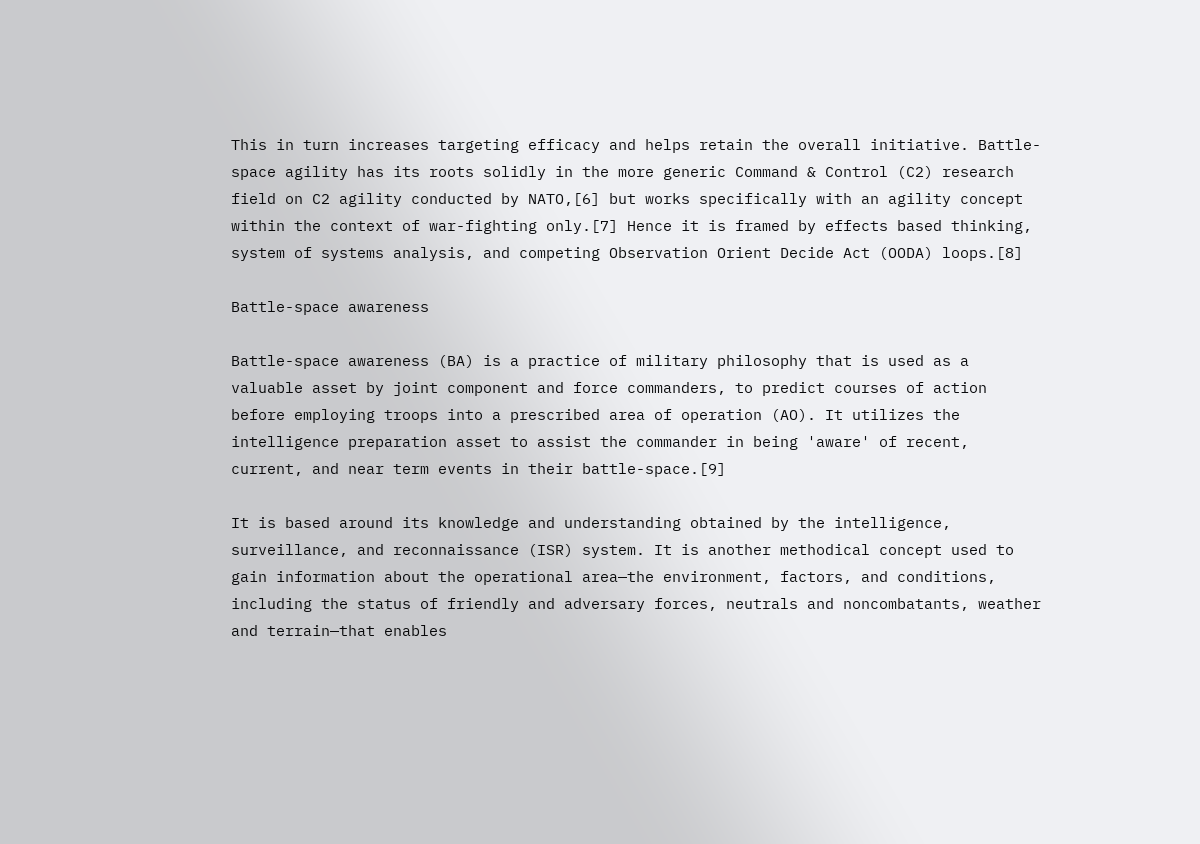This in turn increases targeting efficacy and helps retain the overall initiative. Battle-space agility has its roots solidly in the more generic Command & Control (C2) research field on C2 agility conducted by NATO,[6] but works specifically with an agility concept within the context of war-fighting only.[7] Hence it is framed by effects based thinking, system of systems analysis, and competing Observation Orient Decide Act (OODA) loops.[8]

Battle-space awareness

Battle-space awareness (BA) is a practice of military philosophy that is used as a valuable asset by joint component and force commanders, to predict courses of action before employing troops into a prescribed area of operation (AO). It utilizes the intelligence preparation asset to assist the commander in being 'aware' of recent, current, and near term events in their battle-space.[9]

It is based around its knowledge and understanding obtained by the intelligence, surveillance, and reconnaissance (ISR) system. It is another methodical concept used to gain information about the operational area—the environment, factors, and conditions, including the status of friendly and adversary forces, neutrals and noncombatants, weather and terrain—that enables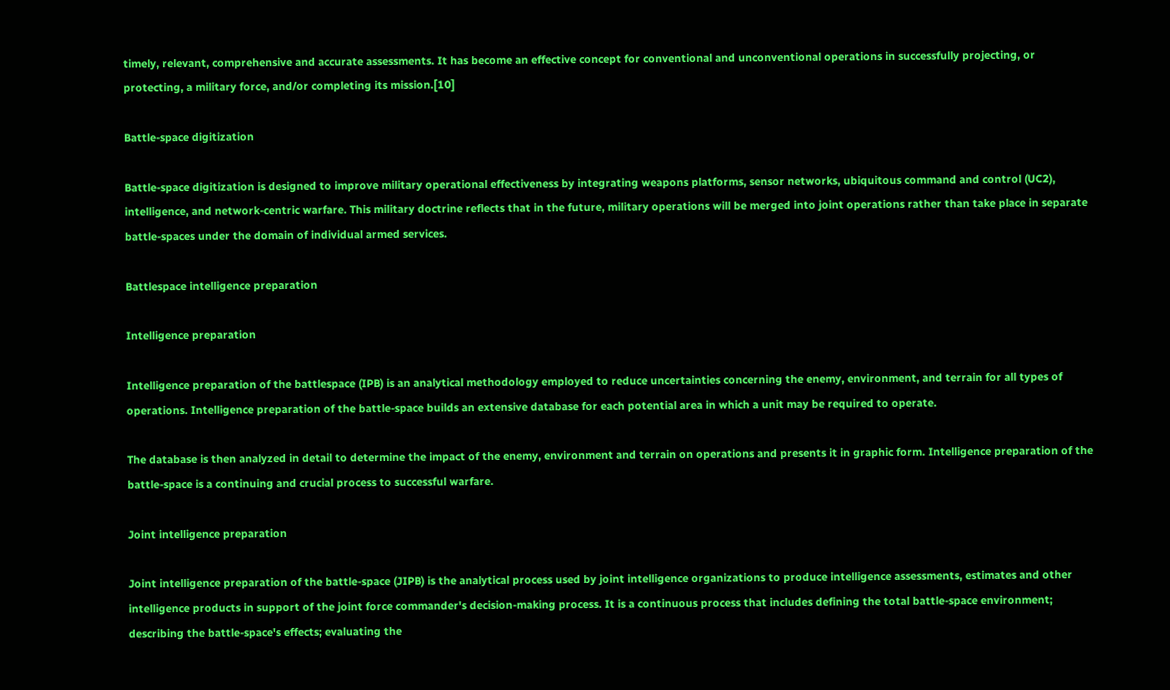timely, relevant, comprehensive and accurate assessments. It has become an effective concept for conventional and unconventional operations in successfully projecting, or protecting, a military force, and/or completing its mission.[10]

Battle-space digitization

Battle-space digitization is designed to improve military operational effectiveness by integrating weapons platforms, sensor networks, ubiquitous command and control (UC2), intelligence, and network-centric warfare. This military doctrine reflects that in the future, military operations will be merged into joint operations rather than take place in separate battle-spaces under the domain of individual armed services.

Battlespace intelligence preparation

Intelligence preparation

Intelligence preparation of the battlespace (IPB) is an analytical methodology employed to reduce uncertainties concerning the enemy, environment, and terrain for all types of operations. Intelligence preparation of the battle-space builds an extensive database for each potential area in which a unit may be required to operate.

The database is then analyzed in detail to determine the impact of the enemy, environment and terrain on operations and presents it in graphic form. Intelligence preparation of the battle-space is a continuing and crucial process to successful warfare.

Joint intelligence preparation

Joint intelligence preparation of the battle-space (JIPB) is the analytical process used by joint intelligence organizations to produce intelligence assessments, estimates and other intelligence products in support of the joint force commander's decision-making process. It is a continuous process that includes defining the total battle-space environment; describing the battle-space's effects; evaluating the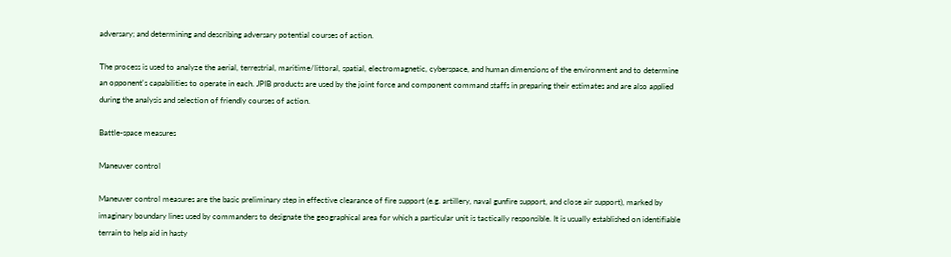adversary; and determining and describing adversary potential courses of action.

The process is used to analyze the aerial, terrestrial, maritime/littoral, spatial, electromagnetic, cyberspace, and human dimensions of the environment and to determine an opponent's capabilities to operate in each. JPIB products are used by the joint force and component command staffs in preparing their estimates and are also applied during the analysis and selection of friendly courses of action.

Battle-space measures

Maneuver control

Maneuver control measures are the basic preliminary step in effective clearance of fire support (e.g. artillery, naval gunfire support, and close air support), marked by imaginary boundary lines used by commanders to designate the geographical area for which a particular unit is tactically responsible. It is usually established on identifiable terrain to help aid in hasty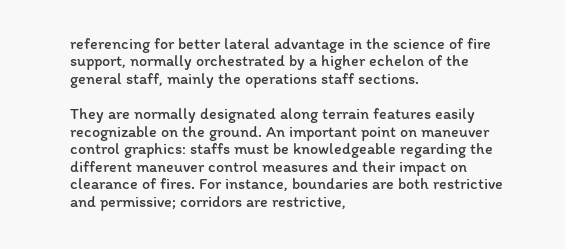referencing for better lateral advantage in the science of fire support, normally orchestrated by a higher echelon of the general staff, mainly the operations staff sections.

They are normally designated along terrain features easily recognizable on the ground. An important point on maneuver control graphics: staffs must be knowledgeable regarding the different maneuver control measures and their impact on clearance of fires. For instance, boundaries are both restrictive and permissive; corridors are restrictive,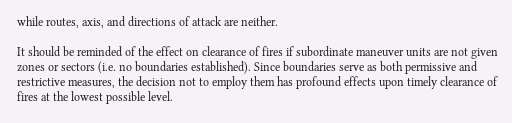while routes, axis, and directions of attack are neither.

It should be reminded of the effect on clearance of fires if subordinate maneuver units are not given zones or sectors (i.e. no boundaries established). Since boundaries serve as both permissive and restrictive measures, the decision not to employ them has profound effects upon timely clearance of fires at the lowest possible level.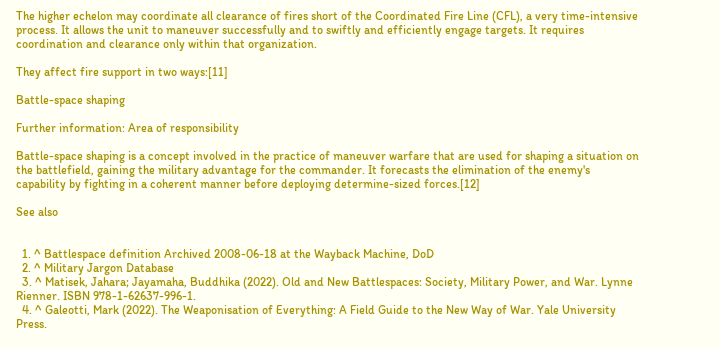The higher echelon may coordinate all clearance of fires short of the Coordinated Fire Line (CFL), a very time-intensive process. It allows the unit to maneuver successfully and to swiftly and efficiently engage targets. It requires coordination and clearance only within that organization.

They affect fire support in two ways:[11]

Battle-space shaping

Further information: Area of responsibility

Battle-space shaping is a concept involved in the practice of maneuver warfare that are used for shaping a situation on the battlefield, gaining the military advantage for the commander. It forecasts the elimination of the enemy's capability by fighting in a coherent manner before deploying determine-sized forces.[12]

See also


  1. ^ Battlespace definition Archived 2008-06-18 at the Wayback Machine, DoD
  2. ^ Military Jargon Database
  3. ^ Matisek, Jahara; Jayamaha, Buddhika (2022). Old and New Battlespaces: Society, Military Power, and War. Lynne Rienner. ISBN 978-1-62637-996-1.
  4. ^ Galeotti, Mark (2022). The Weaponisation of Everything: A Field Guide to the New Way of War. Yale University Press.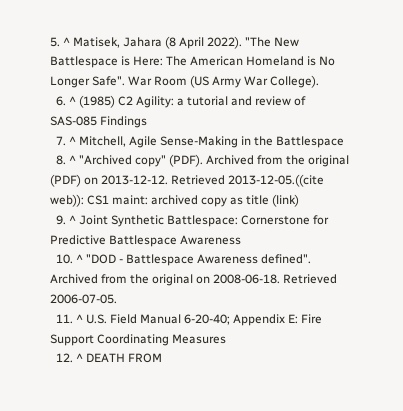5. ^ Matisek, Jahara (8 April 2022). "The New Battlespace is Here: The American Homeland is No Longer Safe". War Room (US Army War College).
  6. ^ (1985) C2 Agility: a tutorial and review of SAS-085 Findings
  7. ^ Mitchell, Agile Sense-Making in the Battlespace
  8. ^ "Archived copy" (PDF). Archived from the original (PDF) on 2013-12-12. Retrieved 2013-12-05.((cite web)): CS1 maint: archived copy as title (link)
  9. ^ Joint Synthetic Battlespace: Cornerstone for Predictive Battlespace Awareness
  10. ^ "DOD - Battlespace Awareness defined". Archived from the original on 2008-06-18. Retrieved 2006-07-05.
  11. ^ U.S. Field Manual 6-20-40; Appendix E: Fire Support Coordinating Measures
  12. ^ DEATH FROM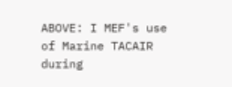ABOVE: I MEF's use of Marine TACAIR during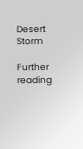Desert Storm

Further reading